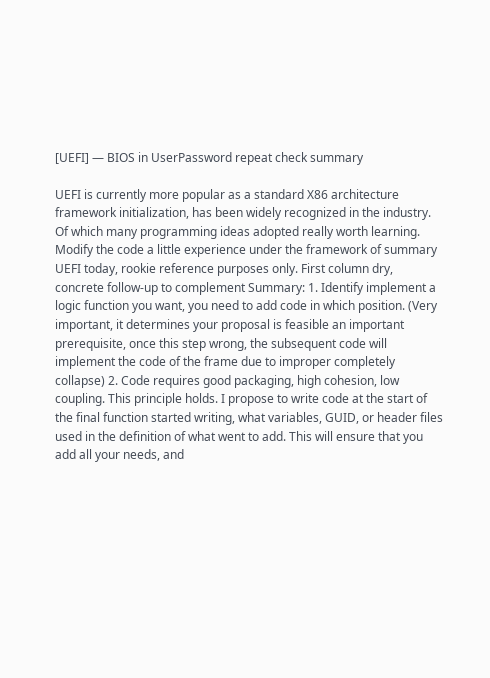[UEFI] — BIOS in UserPassword repeat check summary

UEFI is currently more popular as a standard X86 architecture framework initialization, has been widely recognized in the industry. Of which many programming ideas adopted really worth learning. Modify the code a little experience under the framework of summary UEFI today, rookie reference purposes only. First column dry, concrete follow-up to complement Summary: 1. Identify implement a logic function you want, you need to add code in which position. (Very important, it determines your proposal is feasible an important prerequisite, once this step wrong, the subsequent code will implement the code of the frame due to improper completely collapse) 2. Code requires good packaging, high cohesion, low coupling. This principle holds. I propose to write code at the start of the final function started writing, what variables, GUID, or header files used in the definition of what went to add. This will ensure that you add all your needs, and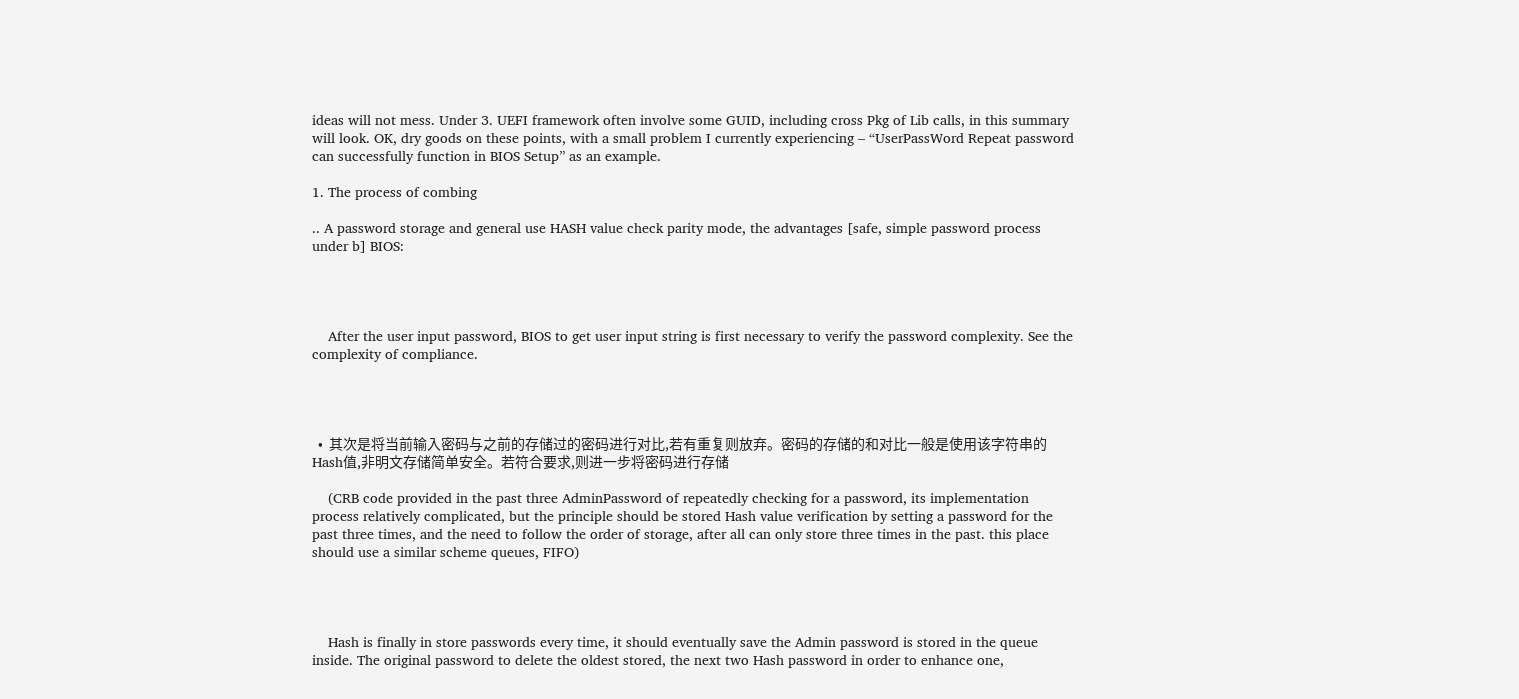ideas will not mess. Under 3. UEFI framework often involve some GUID, including cross Pkg of Lib calls, in this summary will look. OK, dry goods on these points, with a small problem I currently experiencing – “UserPassWord Repeat password can successfully function in BIOS Setup” as an example.

1. The process of combing

.. A password storage and general use HASH value check parity mode, the advantages [safe, simple password process under b] BIOS:




    After the user input password, BIOS to get user input string is first necessary to verify the password complexity. See the complexity of compliance.




  •  其次是将当前输入密码与之前的存储过的密码进行对比,若有重复则放弃。密码的存储的和对比一般是使用该字符串的Hash值,非明文存储简单安全。若符合要求,则进一步将密码进行存储

    (CRB code provided in the past three AdminPassword of repeatedly checking for a password, its implementation process relatively complicated, but the principle should be stored Hash value verification by setting a password for the past three times, and the need to follow the order of storage, after all can only store three times in the past. this place should use a similar scheme queues, FIFO)




    Hash is finally in store passwords every time, it should eventually save the Admin password is stored in the queue inside. The original password to delete the oldest stored, the next two Hash password in order to enhance one,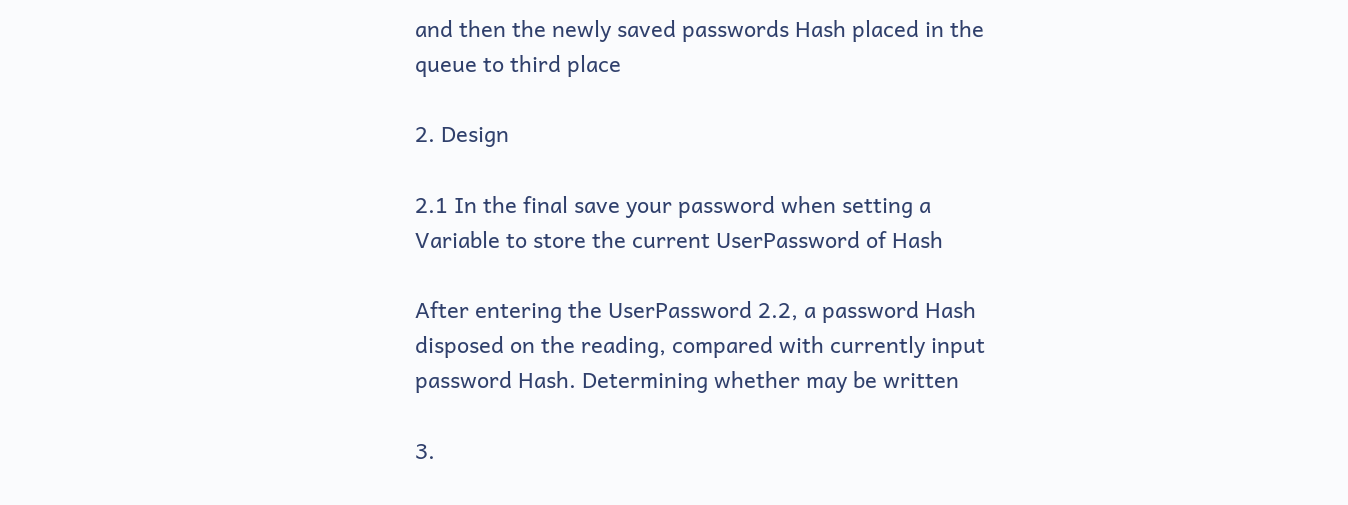and then the newly saved passwords Hash placed in the queue to third place

2. Design

2.1 In the final save your password when setting a Variable to store the current UserPassword of Hash

After entering the UserPassword 2.2, a password Hash disposed on the reading, compared with currently input password Hash. Determining whether may be written

3.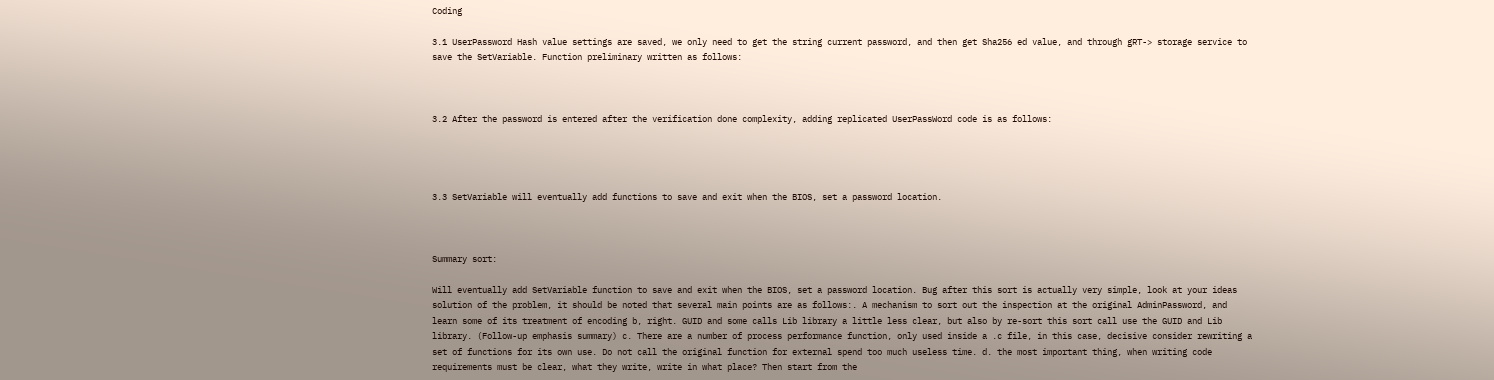Coding

3.1 UserPassword Hash value settings are saved, we only need to get the string current password, and then get Sha256 ed value, and through gRT-> storage service to save the SetVariable. Function preliminary written as follows:



3.2 After the password is entered after the verification done complexity, adding replicated UserPassWord code is as follows:




3.3 SetVariable will eventually add functions to save and exit when the BIOS, set a password location.



Summary sort:

Will eventually add SetVariable function to save and exit when the BIOS, set a password location. Bug after this sort is actually very simple, look at your ideas solution of the problem, it should be noted that several main points are as follows:. A mechanism to sort out the inspection at the original AdminPassword, and learn some of its treatment of encoding b, right. GUID and some calls Lib library a little less clear, but also by re-sort this sort call use the GUID and Lib library. (Follow-up emphasis summary) c. There are a number of process performance function, only used inside a .c file, in this case, decisive consider rewriting a set of functions for its own use. Do not call the original function for external spend too much useless time. d. the most important thing, when writing code requirements must be clear, what they write, write in what place? Then start from the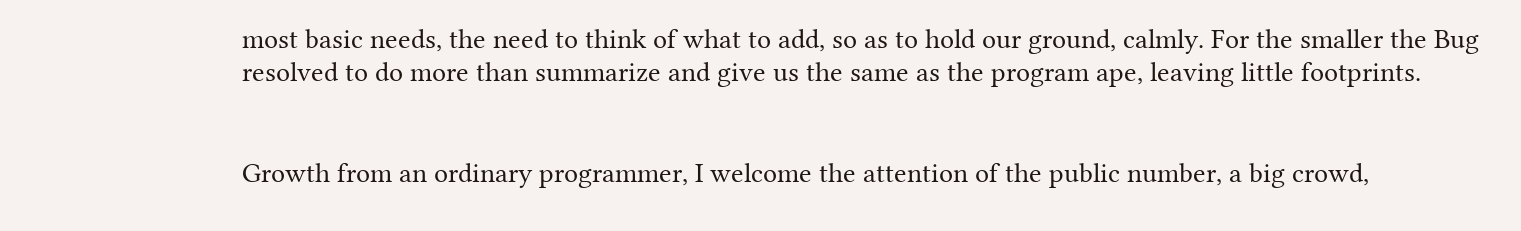most basic needs, the need to think of what to add, so as to hold our ground, calmly. For the smaller the Bug resolved to do more than summarize and give us the same as the program ape, leaving little footprints.


Growth from an ordinary programmer, I welcome the attention of the public number, a big crowd,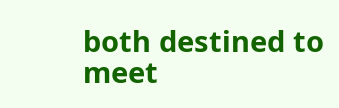both destined to meet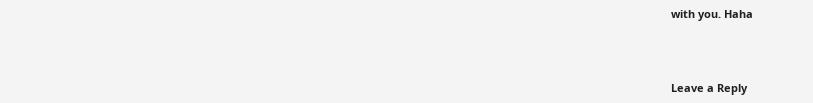with you. Haha



Leave a Reply